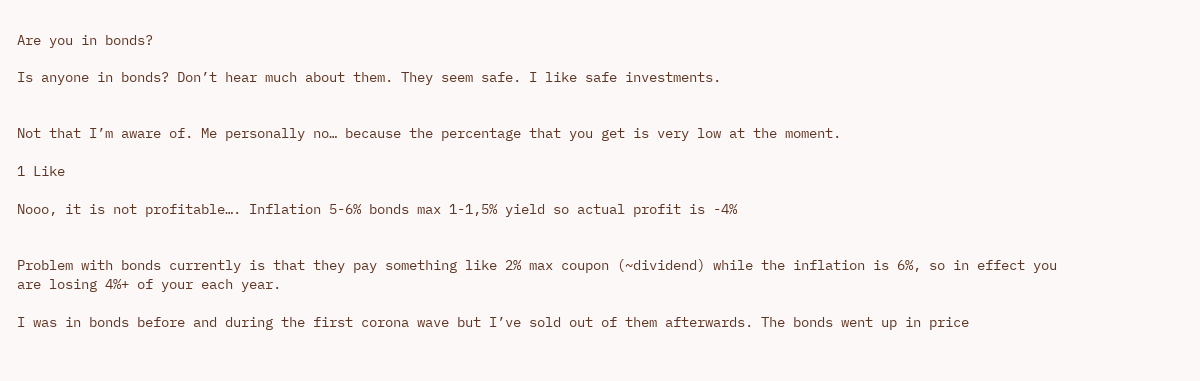Are you in bonds?

Is anyone in bonds? Don’t hear much about them. They seem safe. I like safe investments.


Not that I’m aware of. Me personally no… because the percentage that you get is very low at the moment.

1 Like

Nooo, it is not profitable…. Inflation 5-6% bonds max 1-1,5% yield so actual profit is -4%


Problem with bonds currently is that they pay something like 2% max coupon (~dividend) while the inflation is 6%, so in effect you are losing 4%+ of your each year.

I was in bonds before and during the first corona wave but I’ve sold out of them afterwards. The bonds went up in price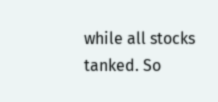while all stocks tanked. So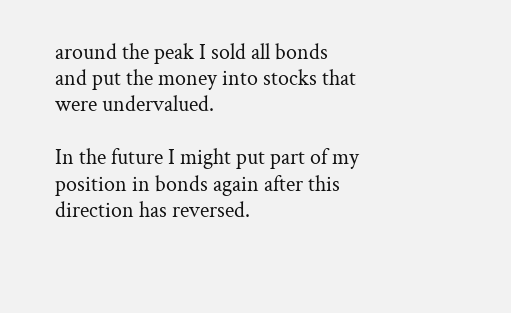around the peak I sold all bonds and put the money into stocks that were undervalued.

In the future I might put part of my position in bonds again after this direction has reversed.